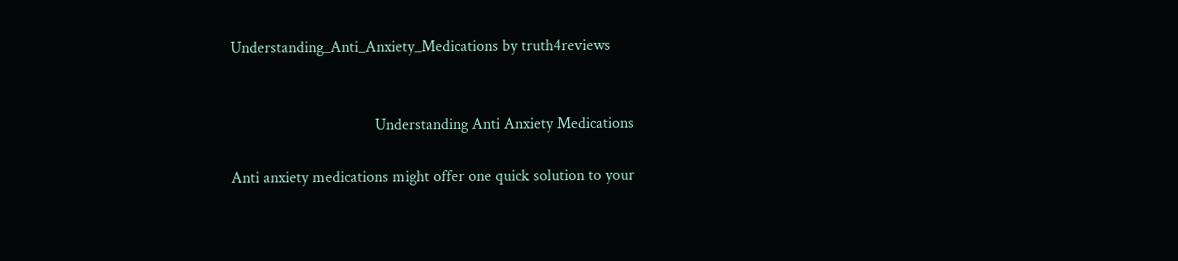Understanding_Anti_Anxiety_Medications by truth4reviews


                                    Understanding Anti Anxiety Medications

Anti anxiety medications might offer one quick solution to your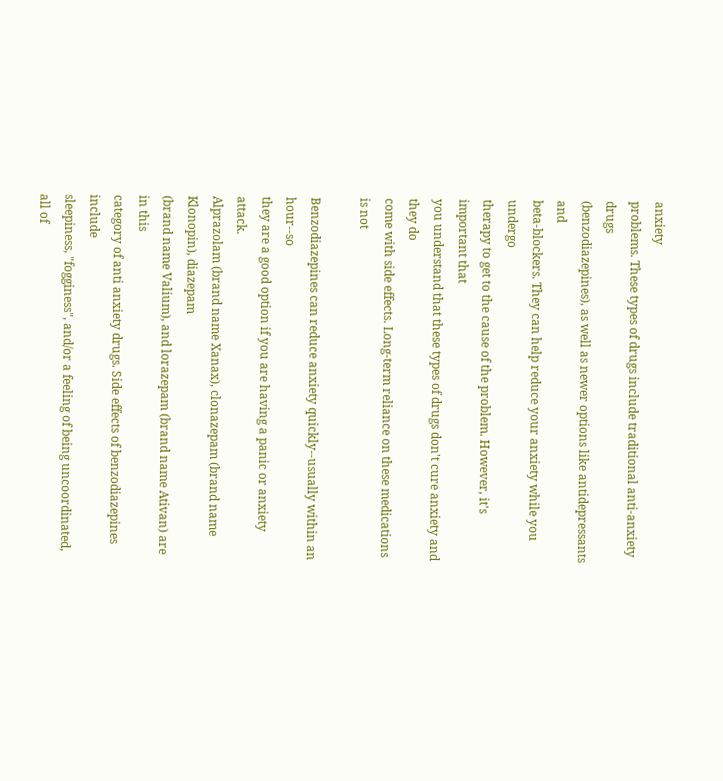anxiety
problems. These types of drugs include traditional anti-anxiety drugs
(benzodiazepines), as well as newer options like antidepressants and
beta-blockers. They can help reduce your anxiety while you undergo
therapy to get to the cause of the problem. However, it's important that
you understand that these types of drugs don't cure anxiety and they do
come with side effects. Long-term reliance on these medications is not

Benzodiazepines can reduce anxiety quickly--usually within an hour--so
they are a good option if you are having a panic or anxiety attack.
Alprazolam (brand name Xanax), clonazepam (brand name Klonopin), diazepam
(brand name Valium), and lorazepam (brand name Ativan) are in this
category of anti anxiety drugs. Side effects of benzodiazepines include
sleepiness, "fogginess", and/or a feeling of being uncoordinated, all of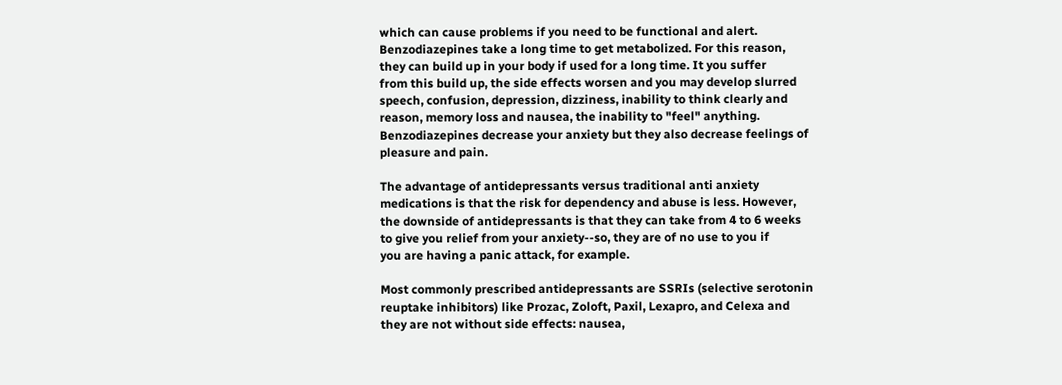which can cause problems if you need to be functional and alert.
Benzodiazepines take a long time to get metabolized. For this reason,
they can build up in your body if used for a long time. It you suffer
from this build up, the side effects worsen and you may develop slurred
speech, confusion, depression, dizziness, inability to think clearly and
reason, memory loss and nausea, the inability to "feel" anything.
Benzodiazepines decrease your anxiety but they also decrease feelings of
pleasure and pain.

The advantage of antidepressants versus traditional anti anxiety
medications is that the risk for dependency and abuse is less. However,
the downside of antidepressants is that they can take from 4 to 6 weeks
to give you relief from your anxiety--so, they are of no use to you if
you are having a panic attack, for example.

Most commonly prescribed antidepressants are SSRIs (selective serotonin
reuptake inhibitors) like Prozac, Zoloft, Paxil, Lexapro, and Celexa and
they are not without side effects: nausea,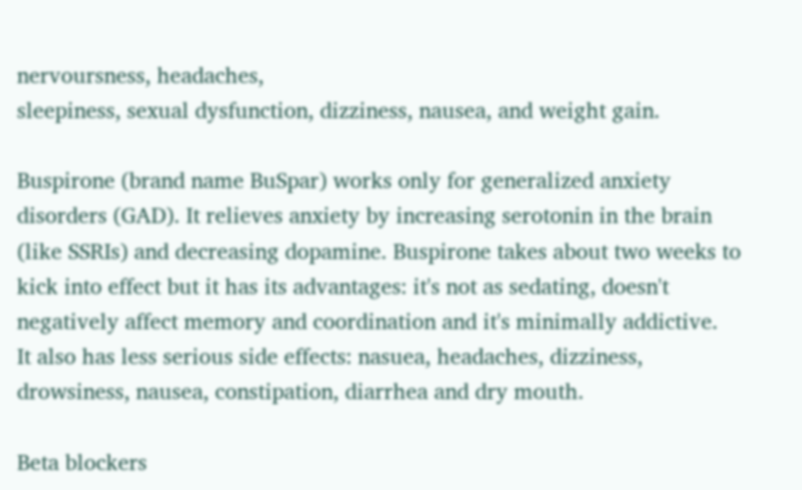nervoursness, headaches,
sleepiness, sexual dysfunction, dizziness, nausea, and weight gain.

Buspirone (brand name BuSpar) works only for generalized anxiety
disorders (GAD). It relieves anxiety by increasing serotonin in the brain
(like SSRIs) and decreasing dopamine. Buspirone takes about two weeks to
kick into effect but it has its advantages: it's not as sedating, doesn't
negatively affect memory and coordination and it's minimally addictive.
It also has less serious side effects: nasuea, headaches, dizziness,
drowsiness, nausea, constipation, diarrhea and dry mouth.

Beta blockers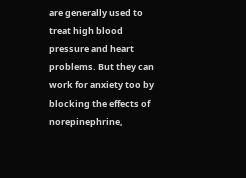are generally used to treat high blood pressure and heart
problems. But they can work for anxiety too by blocking the effects of
norepinephrine,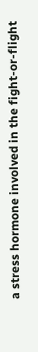a stress hormone involved in the fight-or-flight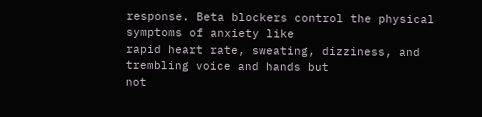response. Beta blockers control the physical symptoms of anxiety like
rapid heart rate, sweating, dizziness, and trembling voice and hands but
not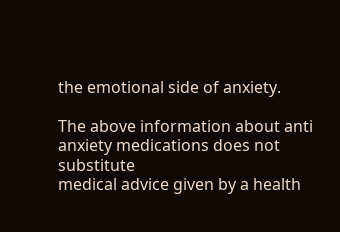the emotional side of anxiety.

The above information about anti anxiety medications does not substitute
medical advice given by a health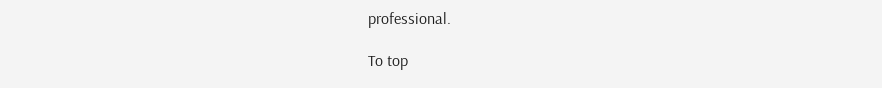professional.

To top